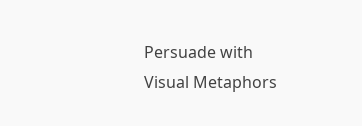Persuade with Visual Metaphors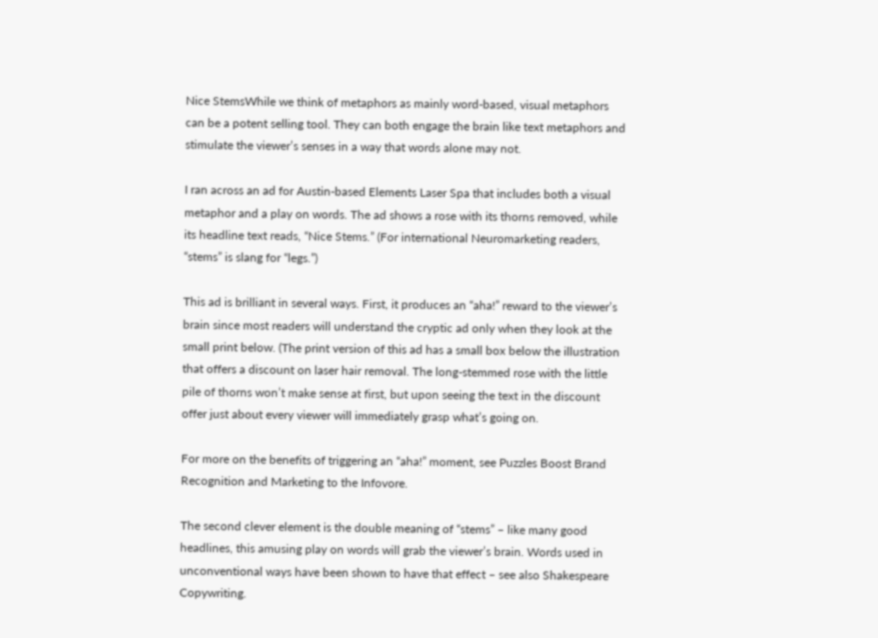Nice StemsWhile we think of metaphors as mainly word-based, visual metaphors can be a potent selling tool. They can both engage the brain like text metaphors and stimulate the viewer’s senses in a way that words alone may not.

I ran across an ad for Austin-based Elements Laser Spa that includes both a visual metaphor and a play on words. The ad shows a rose with its thorns removed, while its headline text reads, “Nice Stems.” (For international Neuromarketing readers, “stems” is slang for “legs.”)

This ad is brilliant in several ways. First, it produces an “aha!” reward to the viewer’s brain since most readers will understand the cryptic ad only when they look at the small print below. (The print version of this ad has a small box below the illustration that offers a discount on laser hair removal. The long-stemmed rose with the little pile of thorns won’t make sense at first, but upon seeing the text in the discount offer just about every viewer will immediately grasp what’s going on.

For more on the benefits of triggering an “aha!” moment, see Puzzles Boost Brand Recognition and Marketing to the Infovore.

The second clever element is the double meaning of “stems” – like many good headlines, this amusing play on words will grab the viewer’s brain. Words used in unconventional ways have been shown to have that effect – see also Shakespeare Copywriting.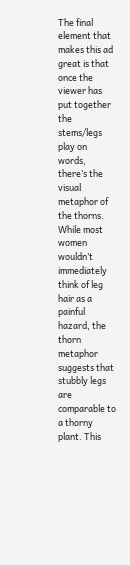The final element that makes this ad great is that once the viewer has put together the stems/legs play on words, there’s the visual metaphor of the thorns. While most women wouldn’t immediately think of leg hair as a painful hazard, the thorn metaphor suggests that stubbly legs are comparable to a thorny plant. This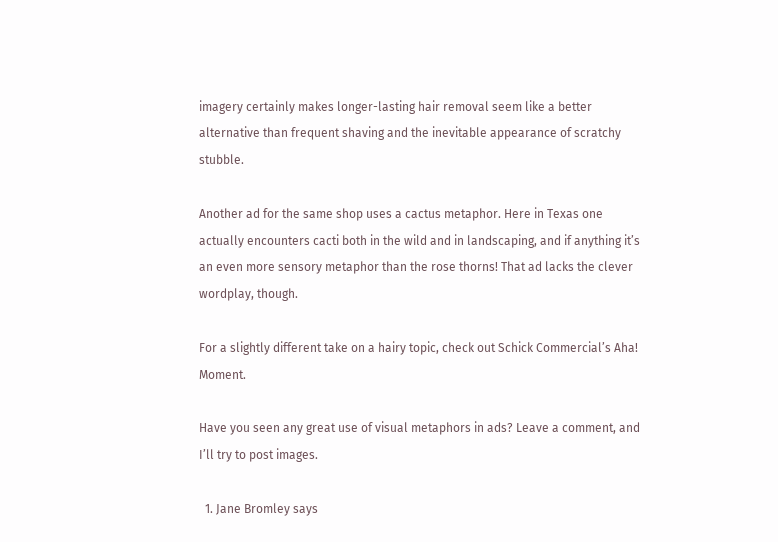imagery certainly makes longer-lasting hair removal seem like a better alternative than frequent shaving and the inevitable appearance of scratchy stubble.

Another ad for the same shop uses a cactus metaphor. Here in Texas one actually encounters cacti both in the wild and in landscaping, and if anything it’s an even more sensory metaphor than the rose thorns! That ad lacks the clever wordplay, though.

For a slightly different take on a hairy topic, check out Schick Commercial’s Aha! Moment.

Have you seen any great use of visual metaphors in ads? Leave a comment, and I’ll try to post images.

  1. Jane Bromley says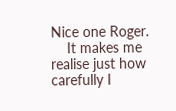Nice one Roger.
    It makes me realise just how carefully I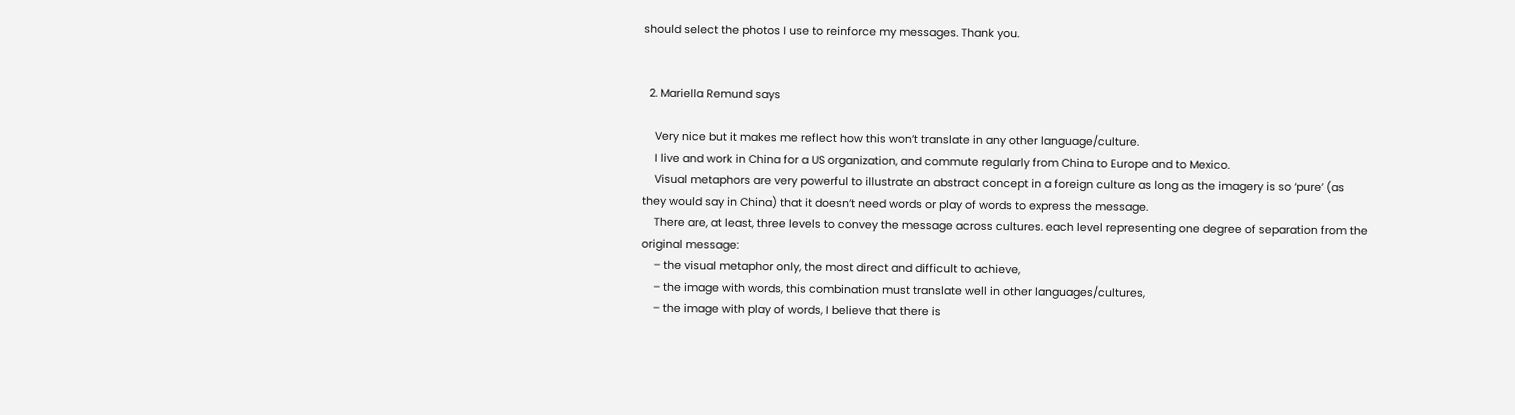should select the photos I use to reinforce my messages. Thank you.


  2. Mariella Remund says

    Very nice but it makes me reflect how this won’t translate in any other language/culture.
    I live and work in China for a US organization, and commute regularly from China to Europe and to Mexico.
    Visual metaphors are very powerful to illustrate an abstract concept in a foreign culture as long as the imagery is so ‘pure’ (as they would say in China) that it doesn’t need words or play of words to express the message.
    There are, at least, three levels to convey the message across cultures. each level representing one degree of separation from the original message:
    – the visual metaphor only, the most direct and difficult to achieve,
    – the image with words, this combination must translate well in other languages/cultures,
    – the image with play of words, I believe that there is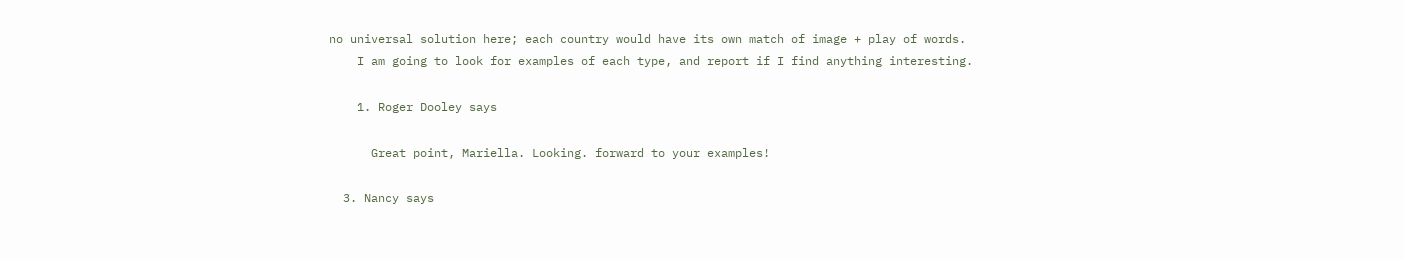no universal solution here; each country would have its own match of image + play of words.
    I am going to look for examples of each type, and report if I find anything interesting.

    1. Roger Dooley says

      Great point, Mariella. Looking. forward to your examples!

  3. Nancy says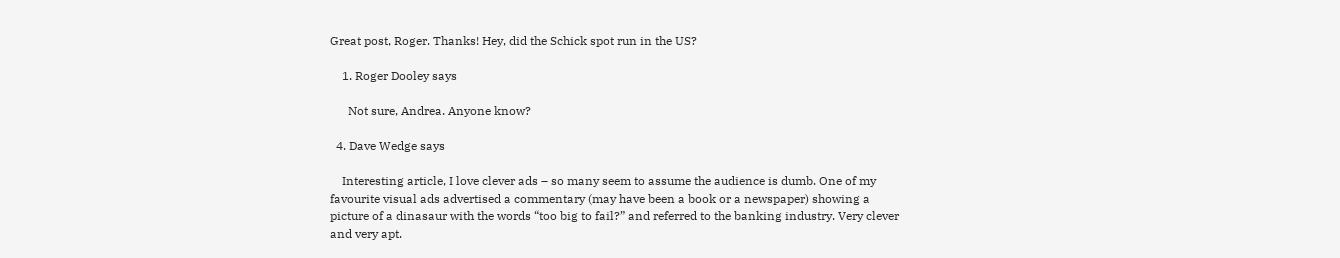Great post, Roger. Thanks! Hey, did the Schick spot run in the US?

    1. Roger Dooley says

      Not sure, Andrea. Anyone know?

  4. Dave Wedge says

    Interesting article, I love clever ads – so many seem to assume the audience is dumb. One of my favourite visual ads advertised a commentary (may have been a book or a newspaper) showing a picture of a dinasaur with the words “too big to fail?” and referred to the banking industry. Very clever and very apt.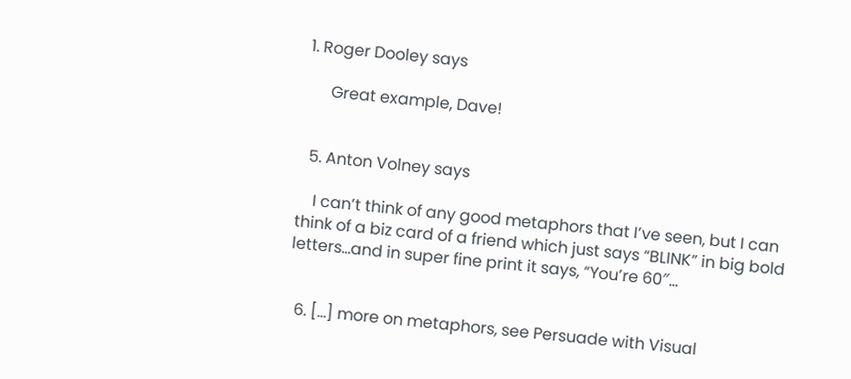1. Roger Dooley says

      Great example, Dave!


  5. Anton Volney says

    I can’t think of any good metaphors that I’ve seen, but I can think of a biz card of a friend which just says “BLINK” in big bold letters…and in super fine print it says, “You’re 60″…


  6. […] more on metaphors, see Persuade with Visual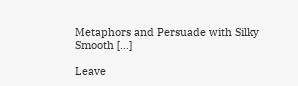Metaphors and Persuade with Silky Smooth […]

Leave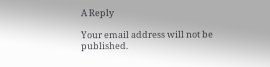A Reply

Your email address will not be published.